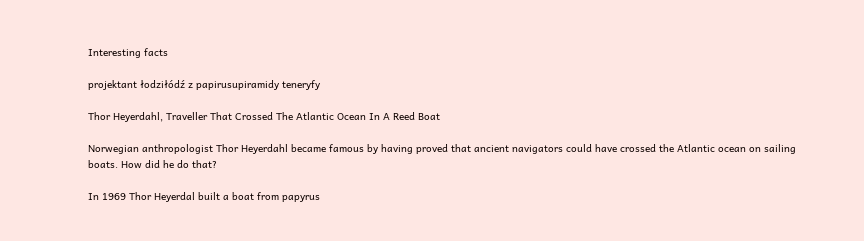Interesting facts

projektant łodziłódź z papirusupiramidy teneryfy

Thor Heyerdahl, Traveller That Crossed The Atlantic Ocean In A Reed Boat

Norwegian anthropologist Thor Heyerdahl became famous by having proved that ancient navigators could have crossed the Atlantic ocean on sailing boats. How did he do that?

In 1969 Thor Heyerdal built a boat from papyrus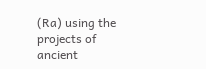(Ra) using the projects of ancient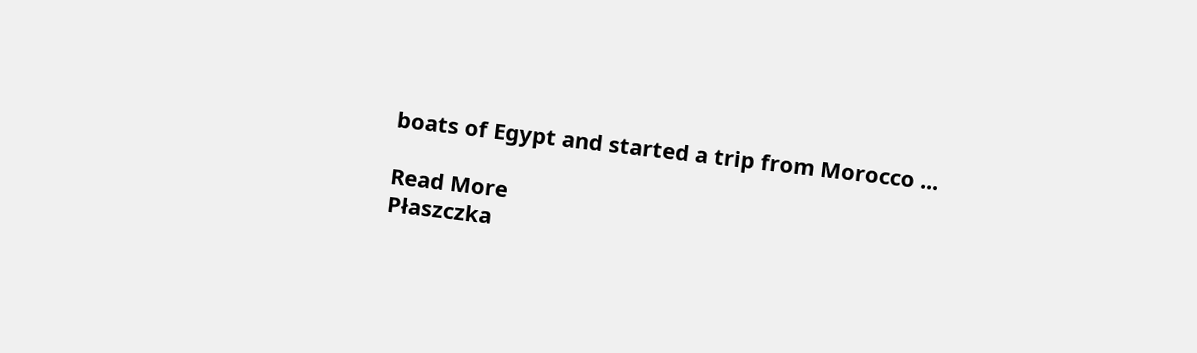boats of Egypt and started a trip from Morocco ...

Read More
Płaszczka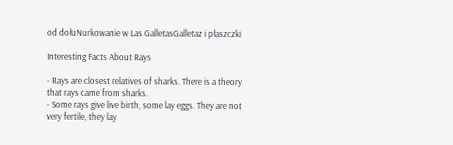od dołuNurkowanie w Las GalletasGalletaz i płaszczki

Interesting Facts About Rays

- Rays are closest relatives of sharks. There is a theory that rays came from sharks.
- Some rays give live birth, some lay eggs. They are not very fertile, they lay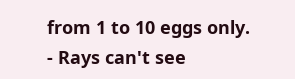from 1 to 10 eggs only.
- Rays can't see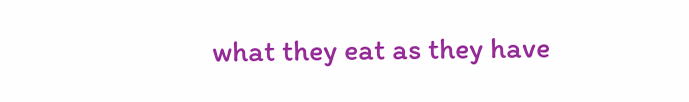what they eat as they have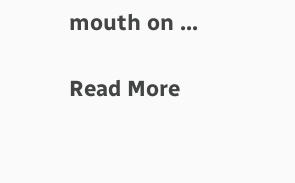mouth on ...

Read More